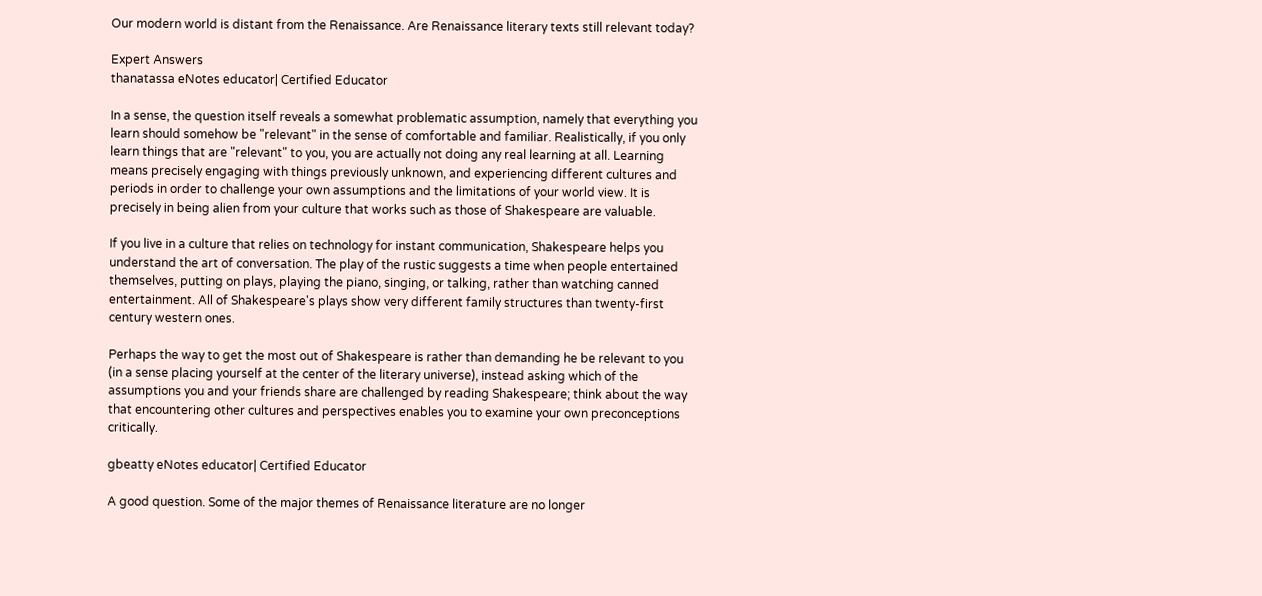Our modern world is distant from the Renaissance. Are Renaissance literary texts still relevant today?

Expert Answers
thanatassa eNotes educator| Certified Educator

In a sense, the question itself reveals a somewhat problematic assumption, namely that everything you learn should somehow be "relevant" in the sense of comfortable and familiar. Realistically, if you only learn things that are "relevant" to you, you are actually not doing any real learning at all. Learning means precisely engaging with things previously unknown, and experiencing different cultures and periods in order to challenge your own assumptions and the limitations of your world view. It is precisely in being alien from your culture that works such as those of Shakespeare are valuable.

If you live in a culture that relies on technology for instant communication, Shakespeare helps you understand the art of conversation. The play of the rustic suggests a time when people entertained themselves, putting on plays, playing the piano, singing, or talking, rather than watching canned entertainment. All of Shakespeare's plays show very different family structures than twenty-first century western ones.

Perhaps the way to get the most out of Shakespeare is rather than demanding he be relevant to you (in a sense placing yourself at the center of the literary universe), instead asking which of the assumptions you and your friends share are challenged by reading Shakespeare; think about the way that encountering other cultures and perspectives enables you to examine your own preconceptions critically.

gbeatty eNotes educator| Certified Educator

A good question. Some of the major themes of Renaissance literature are no longer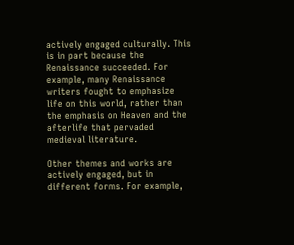actively engaged culturally. This is in part because the Renaissance succeeded. For example, many Renaissance writers fought to emphasize life on this world, rather than the emphasis on Heaven and the afterlife that pervaded medieval literature.

Other themes and works are actively engaged, but in different forms. For example,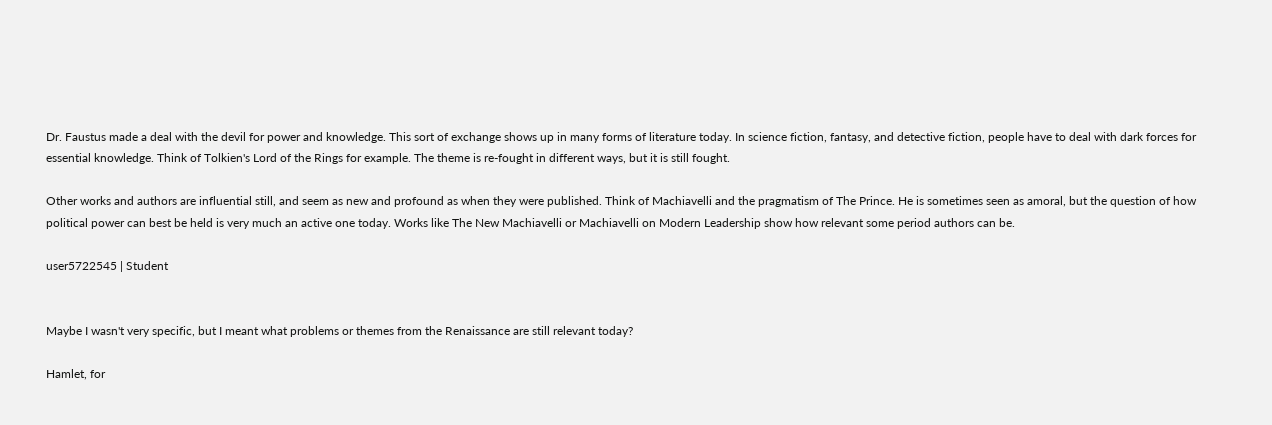Dr. Faustus made a deal with the devil for power and knowledge. This sort of exchange shows up in many forms of literature today. In science fiction, fantasy, and detective fiction, people have to deal with dark forces for essential knowledge. Think of Tolkien's Lord of the Rings for example. The theme is re-fought in different ways, but it is still fought.

Other works and authors are influential still, and seem as new and profound as when they were published. Think of Machiavelli and the pragmatism of The Prince. He is sometimes seen as amoral, but the question of how political power can best be held is very much an active one today. Works like The New Machiavelli or Machiavelli on Modern Leadership show how relevant some period authors can be.

user5722545 | Student


Maybe I wasn't very specific, but I meant what problems or themes from the Renaissance are still relevant today?

Hamlet, for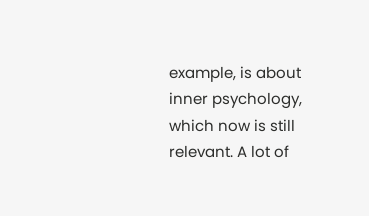example, is about inner psychology, which now is still relevant. A lot of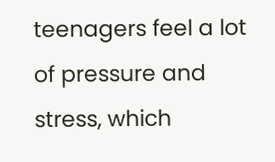teenagers feel a lot of pressure and stress, which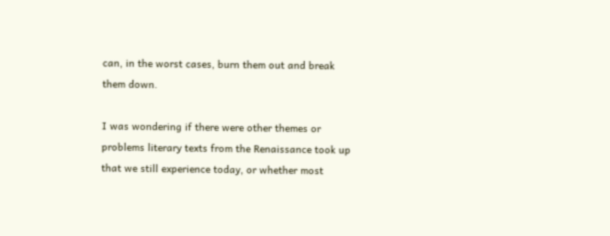can, in the worst cases, burn them out and break them down.

I was wondering if there were other themes or problems literary texts from the Renaissance took up that we still experience today, or whether most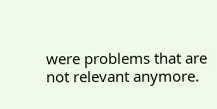were problems that are not relevant anymore.